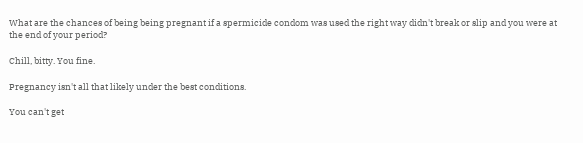What are the chances of being being pregnant if a spermicide condom was used the right way didn't break or slip and you were at the end of your period?

Chill, bitty. You fine.

Pregnancy isn't all that likely under the best conditions.

You can't get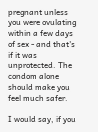pregnant unless you were ovulating within a few days of sex - and that's if it was unprotected. The condom alone should make you feel much safer.

I would say, if you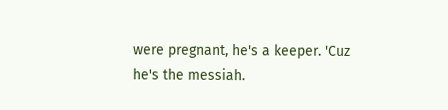were pregnant, he's a keeper. 'Cuz he's the messiah.